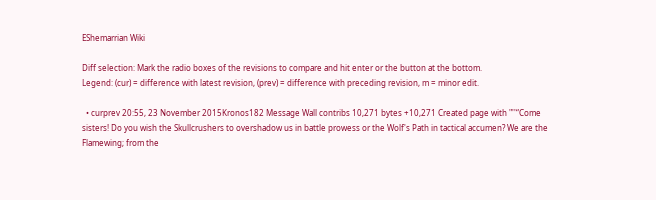EShemarrian Wiki

Diff selection: Mark the radio boxes of the revisions to compare and hit enter or the button at the bottom.
Legend: (cur) = difference with latest revision, (prev) = difference with preceding revision, m = minor edit.

  • curprev 20:55, 23 November 2015Kronos182 Message Wall contribs 10,271 bytes +10,271 Created page with "''“Come sisters! Do you wish the Skullcrushers to overshadow us in battle prowess or the Wolf's Path in tactical accumen? We are the Flamewing; from the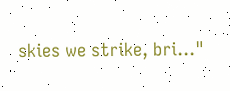skies we strike, bri..."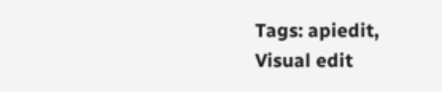Tags: apiedit, Visual edit